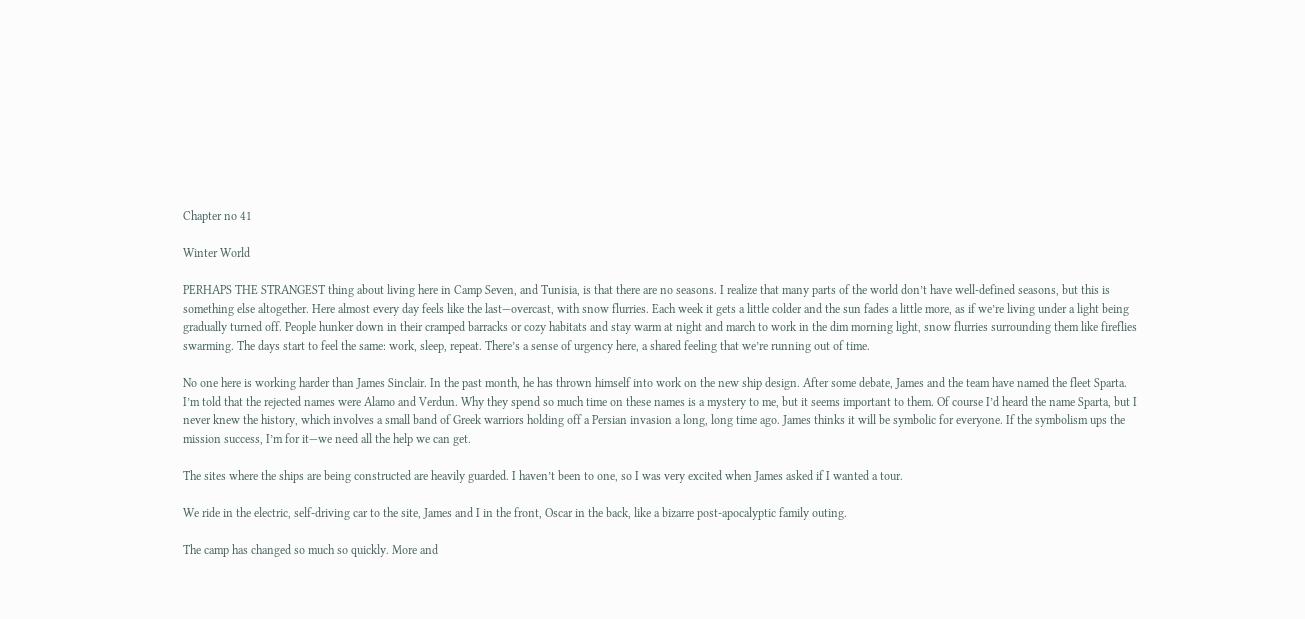Chapter no 41

Winter World

PERHAPS THE STRANGEST thing about living here in Camp Seven, and Tunisia, is that there are no seasons. I realize that many parts of the world don’t have well-defined seasons, but this is something else altogether. Here almost every day feels like the last—overcast, with snow flurries. Each week it gets a little colder and the sun fades a little more, as if we’re living under a light being gradually turned off. People hunker down in their cramped barracks or cozy habitats and stay warm at night and march to work in the dim morning light, snow flurries surrounding them like fireflies swarming. The days start to feel the same: work, sleep, repeat. There’s a sense of urgency here, a shared feeling that we’re running out of time.

No one here is working harder than James Sinclair. In the past month, he has thrown himself into work on the new ship design. After some debate, James and the team have named the fleet Sparta. I’m told that the rejected names were Alamo and Verdun. Why they spend so much time on these names is a mystery to me, but it seems important to them. Of course I’d heard the name Sparta, but I never knew the history, which involves a small band of Greek warriors holding off a Persian invasion a long, long time ago. James thinks it will be symbolic for everyone. If the symbolism ups the mission success, I’m for it—we need all the help we can get.

The sites where the ships are being constructed are heavily guarded. I haven’t been to one, so I was very excited when James asked if I wanted a tour.

We ride in the electric, self-driving car to the site, James and I in the front, Oscar in the back, like a bizarre post-apocalyptic family outing.

The camp has changed so much so quickly. More and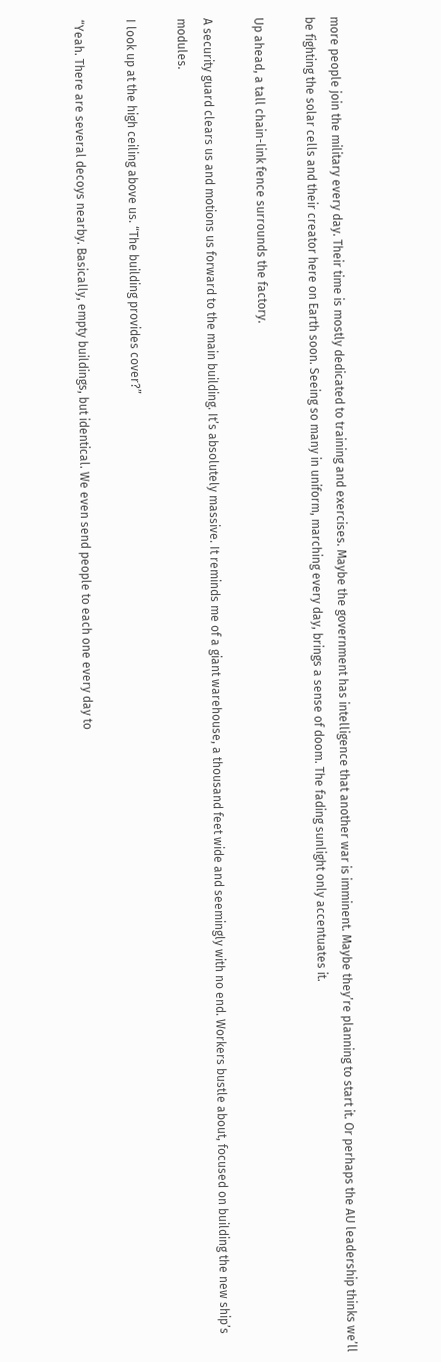more people join the military every day. Their time is mostly dedicated to training and exercises. Maybe the government has intelligence that another war is imminent. Maybe they’re planning to start it. Or perhaps the AU leadership thinks we’ll be fighting the solar cells and their creator here on Earth soon. Seeing so many in uniform, marching every day, brings a sense of doom. The fading sunlight only accentuates it.

Up ahead, a tall chain-link fence surrounds the factory.

A security guard clears us and motions us forward to the main building. It’s absolutely massive. It reminds me of a giant warehouse, a thousand feet wide and seemingly with no end. Workers bustle about, focused on building the new ship’s modules.

I look up at the high ceiling above us. “The building provides cover?”

“Yeah. There are several decoys nearby. Basically, empty buildings, but identical. We even send people to each one every day to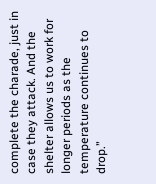complete the charade, just in case they attack. And the shelter allows us to work for longer periods as the temperature continues to drop.”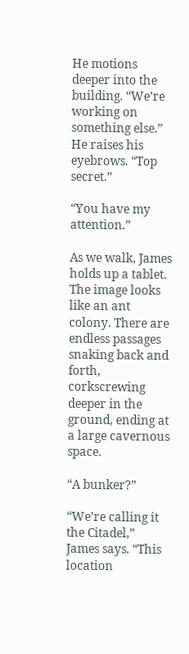He motions deeper into the building. “We’re working on something else.” He raises his eyebrows. “Top secret.”

“You have my attention.”

As we walk, James holds up a tablet. The image looks like an ant colony. There are endless passages snaking back and forth, corkscrewing deeper in the ground, ending at a large cavernous space.

“A bunker?”

“We’re calling it the Citadel,” James says. “This location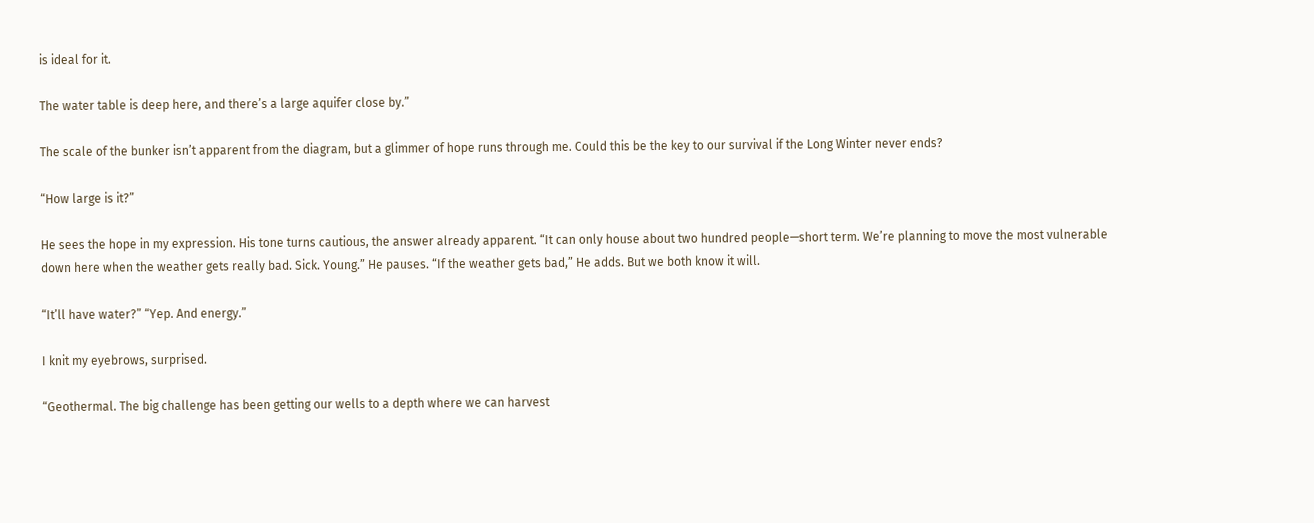is ideal for it.

The water table is deep here, and there’s a large aquifer close by.”

The scale of the bunker isn’t apparent from the diagram, but a glimmer of hope runs through me. Could this be the key to our survival if the Long Winter never ends?

“How large is it?”

He sees the hope in my expression. His tone turns cautious, the answer already apparent. “It can only house about two hundred people—short term. We’re planning to move the most vulnerable down here when the weather gets really bad. Sick. Young.” He pauses. “If the weather gets bad,” He adds. But we both know it will.

“It’ll have water?” “Yep. And energy.”

I knit my eyebrows, surprised.

“Geothermal. The big challenge has been getting our wells to a depth where we can harvest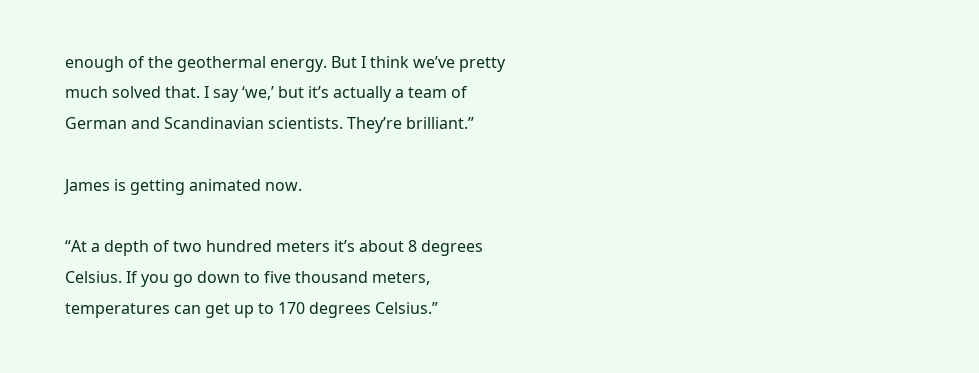enough of the geothermal energy. But I think we’ve pretty much solved that. I say ‘we,’ but it’s actually a team of German and Scandinavian scientists. They’re brilliant.”

James is getting animated now.

“At a depth of two hundred meters it’s about 8 degrees Celsius. If you go down to five thousand meters, temperatures can get up to 170 degrees Celsius.”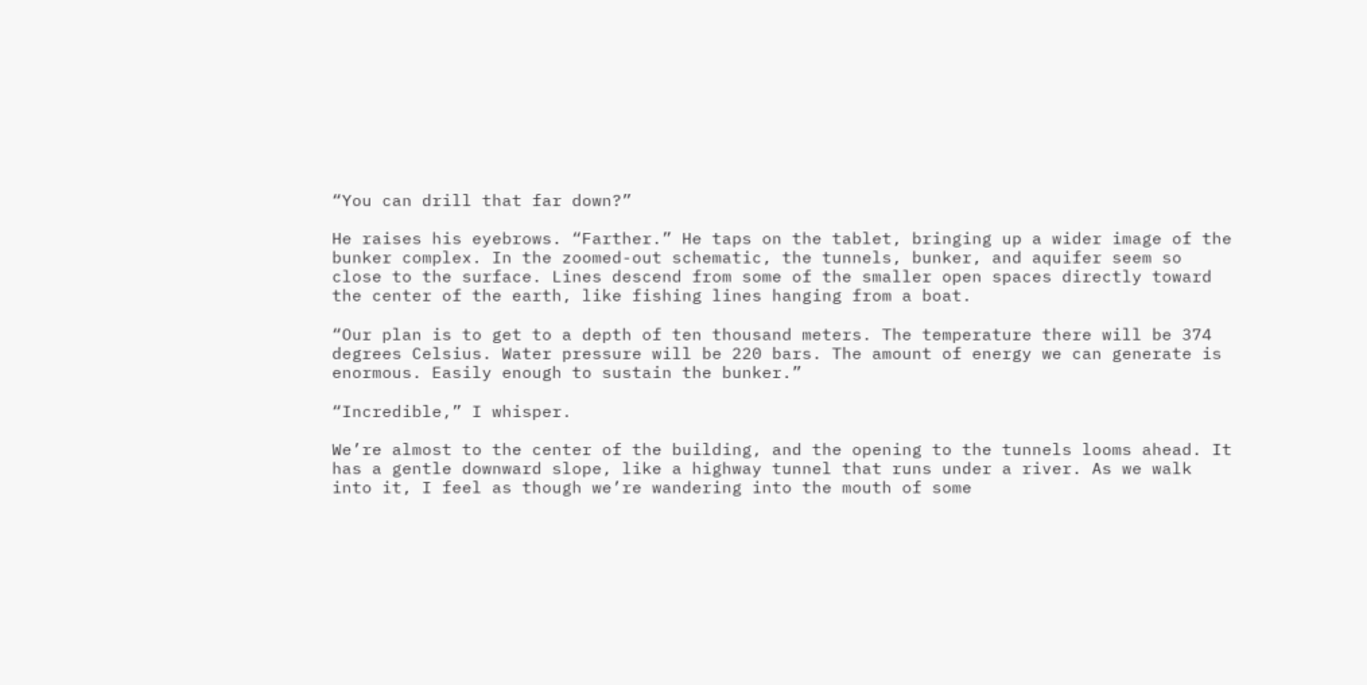“You can drill that far down?”

He raises his eyebrows. “Farther.” He taps on the tablet, bringing up a wider image of the bunker complex. In the zoomed-out schematic, the tunnels, bunker, and aquifer seem so close to the surface. Lines descend from some of the smaller open spaces directly toward the center of the earth, like fishing lines hanging from a boat.

“Our plan is to get to a depth of ten thousand meters. The temperature there will be 374 degrees Celsius. Water pressure will be 220 bars. The amount of energy we can generate is enormous. Easily enough to sustain the bunker.”

“Incredible,” I whisper.

We’re almost to the center of the building, and the opening to the tunnels looms ahead. It has a gentle downward slope, like a highway tunnel that runs under a river. As we walk into it, I feel as though we’re wandering into the mouth of some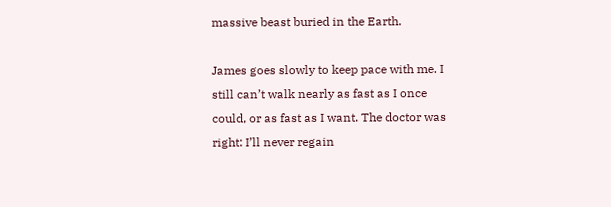massive beast buried in the Earth.

James goes slowly to keep pace with me. I still can’t walk nearly as fast as I once could, or as fast as I want. The doctor was right: I’ll never regain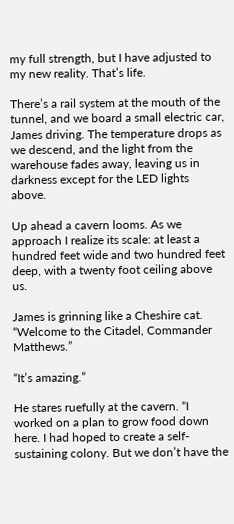my full strength, but I have adjusted to my new reality. That’s life.

There’s a rail system at the mouth of the tunnel, and we board a small electric car, James driving. The temperature drops as we descend, and the light from the warehouse fades away, leaving us in darkness except for the LED lights above.

Up ahead a cavern looms. As we approach I realize its scale: at least a hundred feet wide and two hundred feet deep, with a twenty foot ceiling above us.

James is grinning like a Cheshire cat. “Welcome to the Citadel, Commander Matthews.”

“It’s amazing.”

He stares ruefully at the cavern. “I worked on a plan to grow food down here. I had hoped to create a self-sustaining colony. But we don’t have the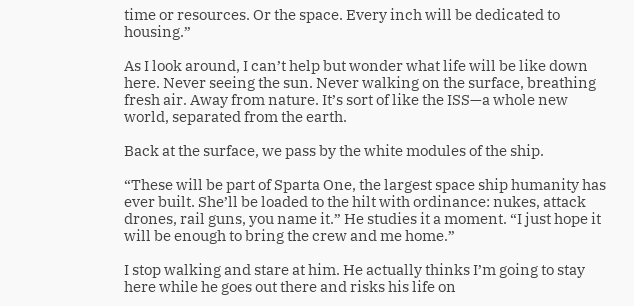time or resources. Or the space. Every inch will be dedicated to housing.”

As I look around, I can’t help but wonder what life will be like down here. Never seeing the sun. Never walking on the surface, breathing fresh air. Away from nature. It’s sort of like the ISS—a whole new world, separated from the earth.

Back at the surface, we pass by the white modules of the ship.

“These will be part of Sparta One, the largest space ship humanity has ever built. She’ll be loaded to the hilt with ordinance: nukes, attack drones, rail guns, you name it.” He studies it a moment. “I just hope it will be enough to bring the crew and me home.”

I stop walking and stare at him. He actually thinks I’m going to stay here while he goes out there and risks his life on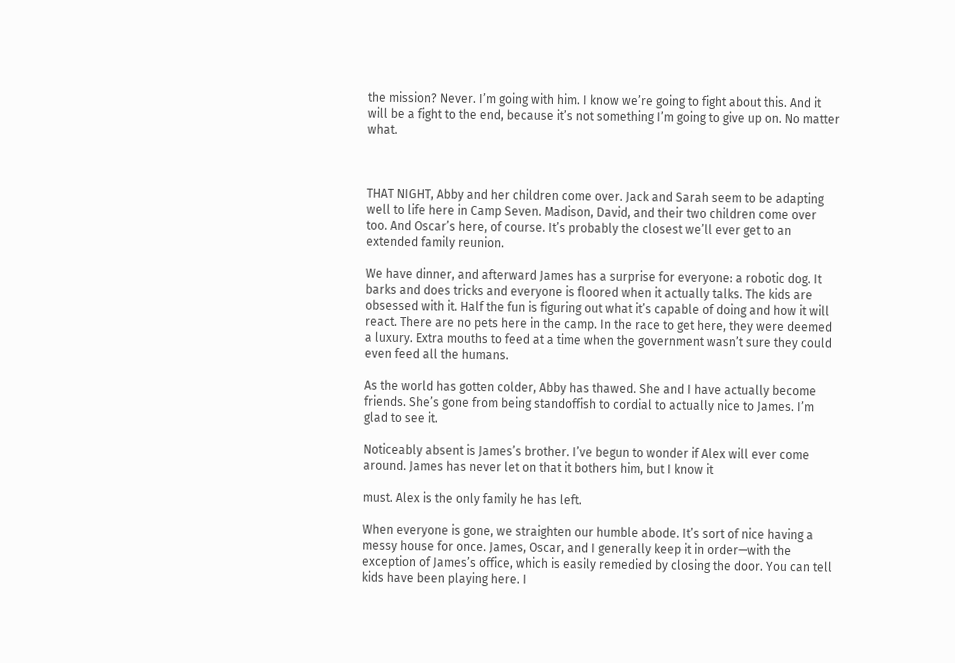the mission? Never. I’m going with him. I know we’re going to fight about this. And it will be a fight to the end, because it’s not something I’m going to give up on. No matter what.



THAT NIGHT, Abby and her children come over. Jack and Sarah seem to be adapting well to life here in Camp Seven. Madison, David, and their two children come over too. And Oscar’s here, of course. It’s probably the closest we’ll ever get to an extended family reunion.

We have dinner, and afterward James has a surprise for everyone: a robotic dog. It barks and does tricks and everyone is floored when it actually talks. The kids are obsessed with it. Half the fun is figuring out what it’s capable of doing and how it will react. There are no pets here in the camp. In the race to get here, they were deemed a luxury. Extra mouths to feed at a time when the government wasn’t sure they could even feed all the humans.

As the world has gotten colder, Abby has thawed. She and I have actually become friends. She’s gone from being standoffish to cordial to actually nice to James. I’m glad to see it.

Noticeably absent is James’s brother. I’ve begun to wonder if Alex will ever come around. James has never let on that it bothers him, but I know it

must. Alex is the only family he has left.

When everyone is gone, we straighten our humble abode. It’s sort of nice having a messy house for once. James, Oscar, and I generally keep it in order—with the exception of James’s office, which is easily remedied by closing the door. You can tell kids have been playing here. I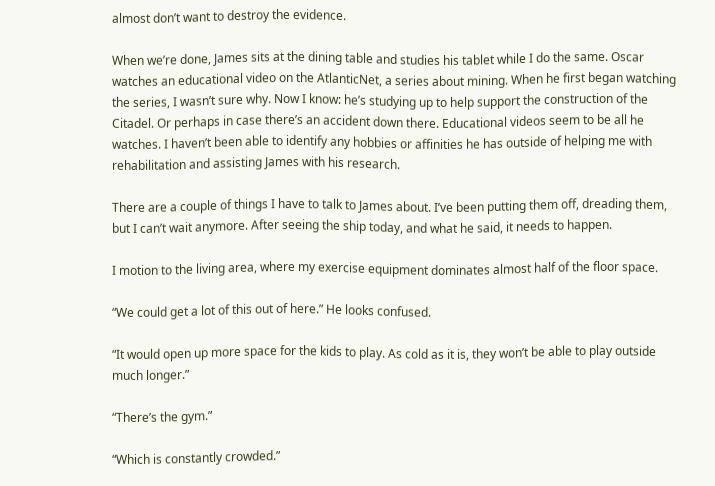almost don’t want to destroy the evidence.

When we’re done, James sits at the dining table and studies his tablet while I do the same. Oscar watches an educational video on the AtlanticNet, a series about mining. When he first began watching the series, I wasn’t sure why. Now I know: he’s studying up to help support the construction of the Citadel. Or perhaps in case there’s an accident down there. Educational videos seem to be all he watches. I haven’t been able to identify any hobbies or affinities he has outside of helping me with rehabilitation and assisting James with his research.

There are a couple of things I have to talk to James about. I’ve been putting them off, dreading them, but I can’t wait anymore. After seeing the ship today, and what he said, it needs to happen.

I motion to the living area, where my exercise equipment dominates almost half of the floor space.

“We could get a lot of this out of here.” He looks confused.

“It would open up more space for the kids to play. As cold as it is, they won’t be able to play outside much longer.”

“There’s the gym.”

“Which is constantly crowded.”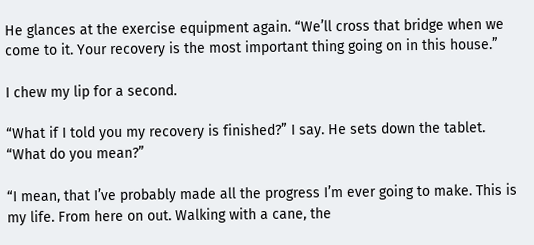He glances at the exercise equipment again. “We’ll cross that bridge when we come to it. Your recovery is the most important thing going on in this house.”

I chew my lip for a second.

“What if I told you my recovery is finished?” I say. He sets down the tablet. “What do you mean?”

“I mean, that I’ve probably made all the progress I’m ever going to make. This is my life. From here on out. Walking with a cane, the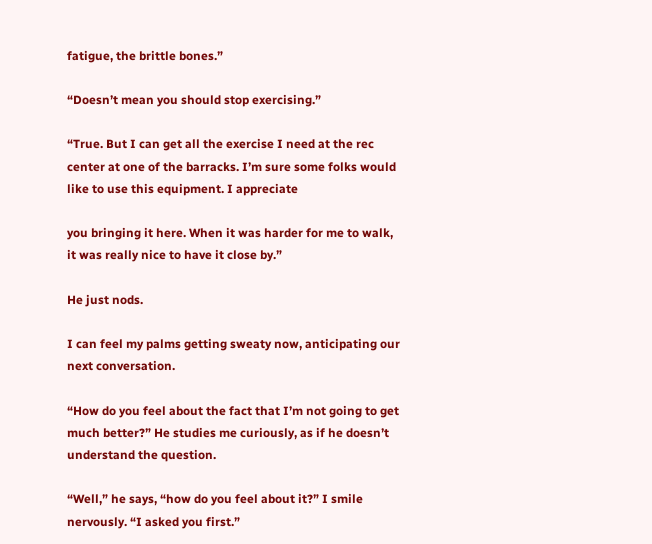fatigue, the brittle bones.”

“Doesn’t mean you should stop exercising.”

“True. But I can get all the exercise I need at the rec center at one of the barracks. I’m sure some folks would like to use this equipment. I appreciate

you bringing it here. When it was harder for me to walk, it was really nice to have it close by.”

He just nods.

I can feel my palms getting sweaty now, anticipating our next conversation.

“How do you feel about the fact that I’m not going to get much better?” He studies me curiously, as if he doesn’t understand the question.

“Well,” he says, “how do you feel about it?” I smile nervously. “I asked you first.”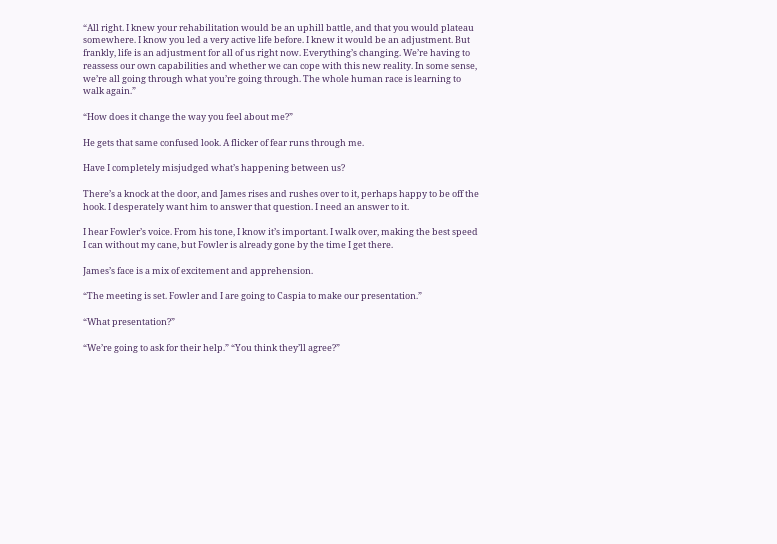“All right. I knew your rehabilitation would be an uphill battle, and that you would plateau somewhere. I know you led a very active life before. I knew it would be an adjustment. But frankly, life is an adjustment for all of us right now. Everything’s changing. We’re having to reassess our own capabilities and whether we can cope with this new reality. In some sense, we’re all going through what you’re going through. The whole human race is learning to walk again.”

“How does it change the way you feel about me?”

He gets that same confused look. A flicker of fear runs through me.

Have I completely misjudged what’s happening between us?

There’s a knock at the door, and James rises and rushes over to it, perhaps happy to be off the hook. I desperately want him to answer that question. I need an answer to it.

I hear Fowler’s voice. From his tone, I know it’s important. I walk over, making the best speed I can without my cane, but Fowler is already gone by the time I get there.

James’s face is a mix of excitement and apprehension.

“The meeting is set. Fowler and I are going to Caspia to make our presentation.”

“What presentation?”

“We’re going to ask for their help.” “You think they’ll agree?”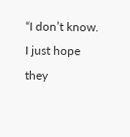“I don’t know. I just hope they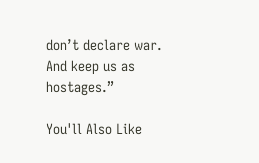don’t declare war. And keep us as hostages.”

You'll Also Like